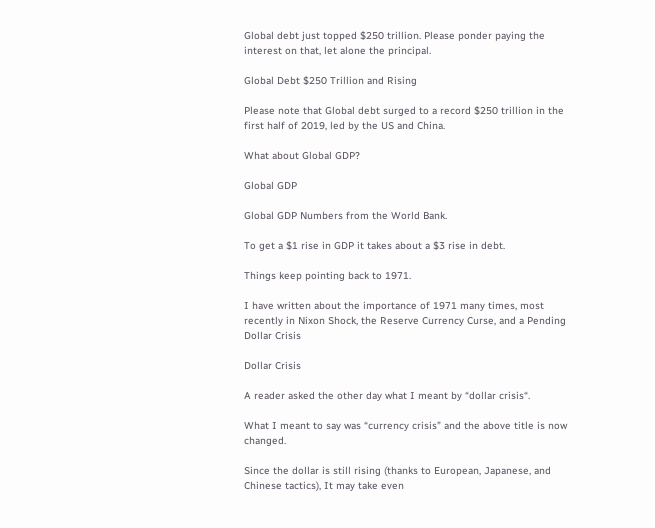Global debt just topped $250 trillion. Please ponder paying the interest on that, let alone the principal.

Global Debt $250 Trillion and Rising

Please note that Global debt surged to a record $250 trillion in the first half of 2019, led by the US and China.

What about Global GDP?

Global GDP

Global GDP Numbers from the World Bank.

To get a $1 rise in GDP it takes about a $3 rise in debt.

Things keep pointing back to 1971.

I have written about the importance of 1971 many times, most recently in Nixon Shock, the Reserve Currency Curse, and a Pending Dollar Crisis

Dollar Crisis

A reader asked the other day what I meant by “dollar crisis“.

What I meant to say was “currency crisis” and the above title is now changed.

Since the dollar is still rising (thanks to European, Japanese, and Chinese tactics), It may take even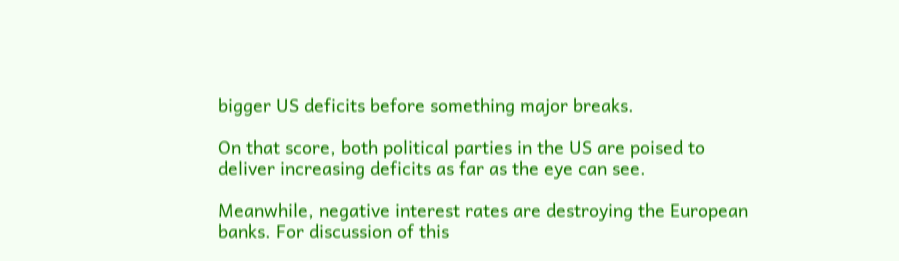bigger US deficits before something major breaks.

On that score, both political parties in the US are poised to deliver increasing deficits as far as the eye can see.

Meanwhile, negative interest rates are destroying the European banks. For discussion of this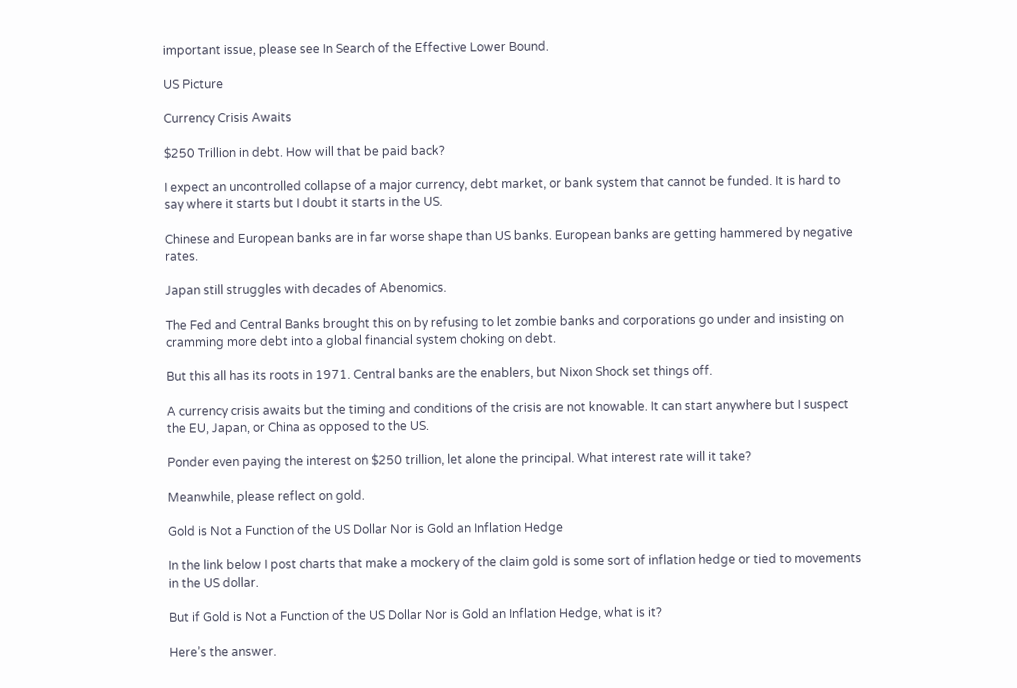important issue, please see In Search of the Effective Lower Bound.

US Picture

Currency Crisis Awaits

$250 Trillion in debt. How will that be paid back?

I expect an uncontrolled collapse of a major currency, debt market, or bank system that cannot be funded. It is hard to say where it starts but I doubt it starts in the US.

Chinese and European banks are in far worse shape than US banks. European banks are getting hammered by negative rates.

Japan still struggles with decades of Abenomics.

The Fed and Central Banks brought this on by refusing to let zombie banks and corporations go under and insisting on cramming more debt into a global financial system choking on debt.

But this all has its roots in 1971. Central banks are the enablers, but Nixon Shock set things off.

A currency crisis awaits but the timing and conditions of the crisis are not knowable. It can start anywhere but I suspect the EU, Japan, or China as opposed to the US.

Ponder even paying the interest on $250 trillion, let alone the principal. What interest rate will it take?

Meanwhile, please reflect on gold.

Gold is Not a Function of the US Dollar Nor is Gold an Inflation Hedge

In the link below I post charts that make a mockery of the claim gold is some sort of inflation hedge or tied to movements in the US dollar.

But if Gold is Not a Function of the US Dollar Nor is Gold an Inflation Hedge, what is it?

Here’s the answer.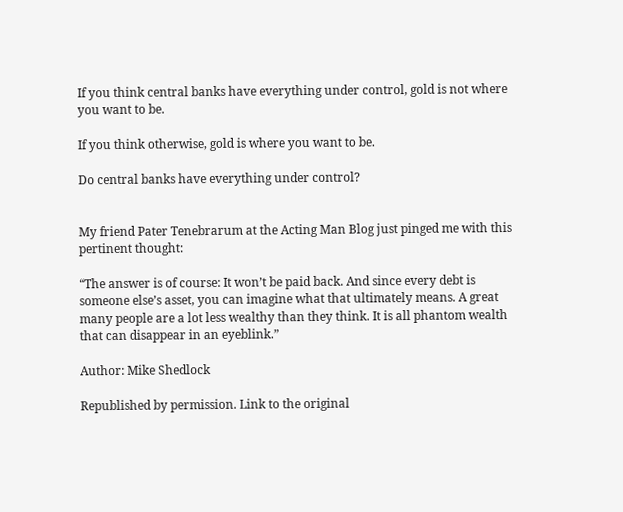If you think central banks have everything under control, gold is not where you want to be.

If you think otherwise, gold is where you want to be.

Do central banks have everything under control?


My friend Pater Tenebrarum at the Acting Man Blog just pinged me with this pertinent thought:

“The answer is of course: It won’t be paid back. And since every debt is someone else’s asset, you can imagine what that ultimately means. A great many people are a lot less wealthy than they think. It is all phantom wealth that can disappear in an eyeblink.”

Author: Mike Shedlock

Republished by permission. Link to the original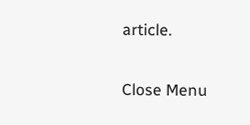article.

Close Menu